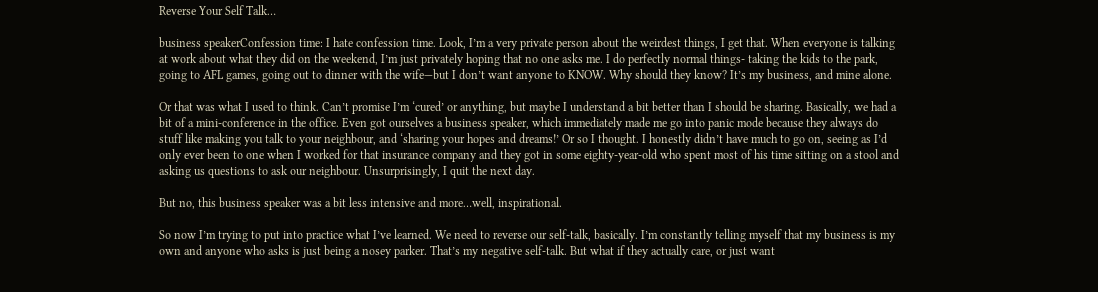Reverse Your Self Talk…

business speakerConfession time: I hate confession time. Look, I’m a very private person about the weirdest things, I get that. When everyone is talking at work about what they did on the weekend, I’m just privately hoping that no one asks me. I do perfectly normal things- taking the kids to the park, going to AFL games, going out to dinner with the wife—but I don’t want anyone to KNOW. Why should they know? It’s my business, and mine alone.

Or that was what I used to think. Can’t promise I’m ‘cured’ or anything, but maybe I understand a bit better than I should be sharing. Basically, we had a bit of a mini-conference in the office. Even got ourselves a business speaker, which immediately made me go into panic mode because they always do stuff like making you talk to your neighbour, and ‘sharing your hopes and dreams!’ Or so I thought. I honestly didn’t have much to go on, seeing as I’d only ever been to one when I worked for that insurance company and they got in some eighty-year-old who spent most of his time sitting on a stool and asking us questions to ask our neighbour. Unsurprisingly, I quit the next day.

But no, this business speaker was a bit less intensive and more…well, inspirational.

So now I’m trying to put into practice what I’ve learned. We need to reverse our self-talk, basically. I’m constantly telling myself that my business is my own and anyone who asks is just being a nosey parker. That’s my negative self-talk. But what if they actually care, or just want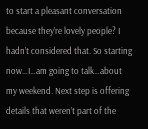to start a pleasant conversation because they’re lovely people? I hadn’t considered that. So starting now…I…am going to talk…about my weekend. Next step is offering details that weren’t part of the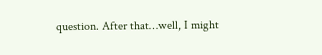question. After that…well, I might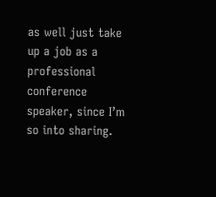as well just take up a job as a professional conference speaker, since I’m so into sharing.